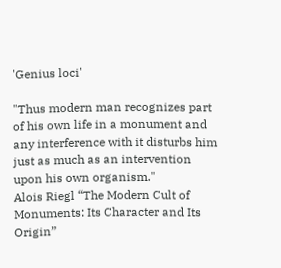'Genius loci'

"Thus modern man recognizes part of his own life in a monument and any interference with it disturbs him just as much as an intervention upon his own organism."
Alois Riegl “The Modern Cult of Monuments: Its Character and Its Origin”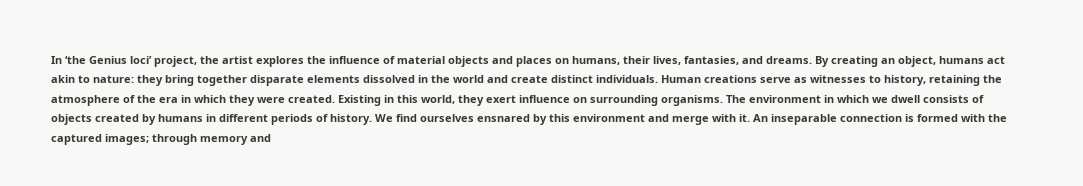In ‘the Genius loci’ project, the artist explores the influence of material objects and places on humans, their lives, fantasies, and dreams. By creating an object, humans act akin to nature: they bring together disparate elements dissolved in the world and create distinct individuals. Human creations serve as witnesses to history, retaining the atmosphere of the era in which they were created. Existing in this world, they exert influence on surrounding organisms. The environment in which we dwell consists of objects created by humans in different periods of history. We find ourselves ensnared by this environment and merge with it. An inseparable connection is formed with the captured images; through memory and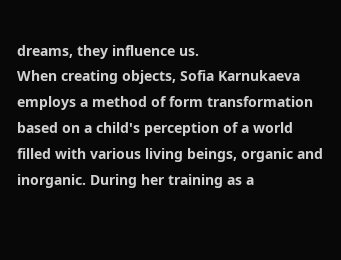dreams, they influence us.
When creating objects, Sofia Karnukaeva employs a method of form transformation based on a child's perception of a world filled with various living beings, organic and inorganic. During her training as a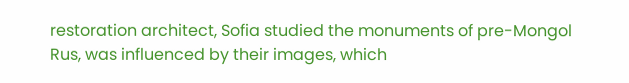restoration architect, Sofia studied the monuments of pre-Mongol Rus, was influenced by their images, which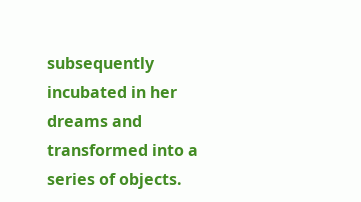subsequently incubated in her dreams and transformed into a series of objects.